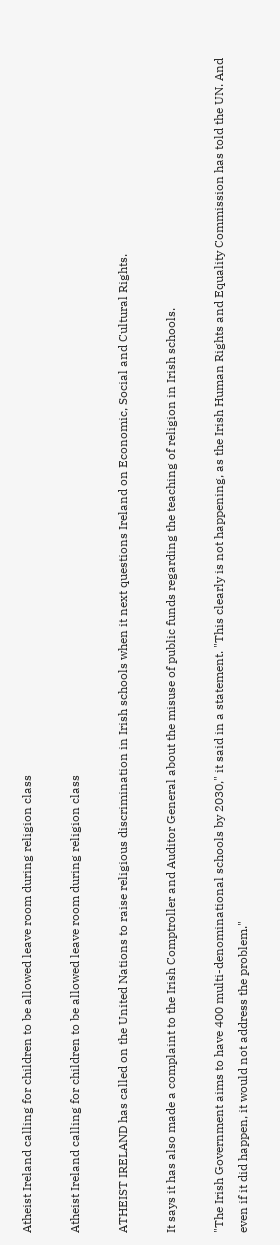Atheist Ireland calling for children to be allowed leave room during religion class

Atheist Ireland calling for children to be allowed leave room during religion class

ATHEIST IRELAND has called on the United Nations to raise religious discrimination in Irish schools when it next questions Ireland on Economic, Social and Cultural Rights.

It says it has also made a complaint to the Irish Comptroller and Auditor General about the misuse of public funds regarding the teaching of religion in Irish schools.

"The Irish Government aims to have 400 multi-denominational schools by 2030," it said in a statement. "This clearly is not happening, as the Irish Human Rights and Equality Commission has told the UN. And even if it did happen, it would not address the problem."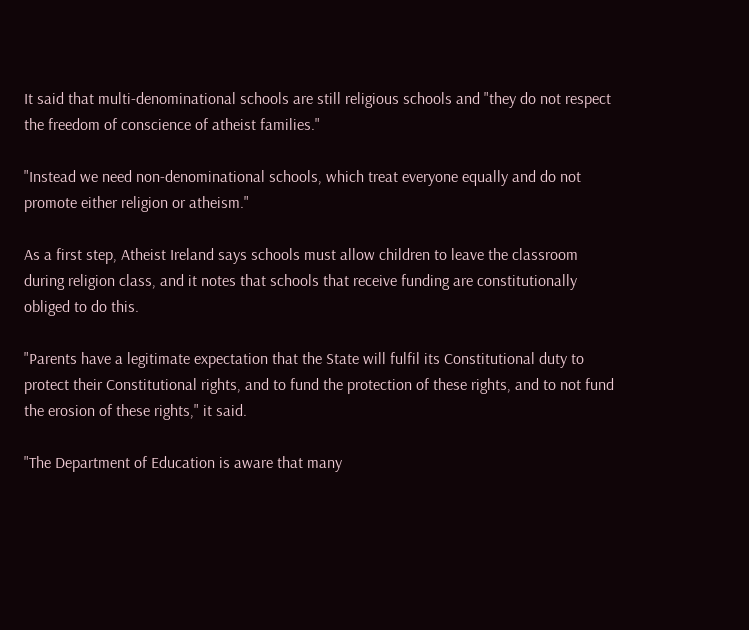It said that multi-denominational schools are still religious schools and "they do not respect the freedom of conscience of atheist families."

"Instead we need non-denominational schools, which treat everyone equally and do not promote either religion or atheism."

As a first step, Atheist Ireland says schools must allow children to leave the classroom during religion class, and it notes that schools that receive funding are constitutionally obliged to do this.

"Parents have a legitimate expectation that the State will fulfil its Constitutional duty to protect their Constitutional rights, and to fund the protection of these rights, and to not fund the erosion of these rights," it said.

"The Department of Education is aware that many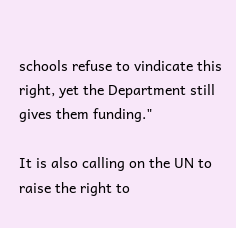schools refuse to vindicate this right, yet the Department still gives them funding."

It is also calling on the UN to raise the right to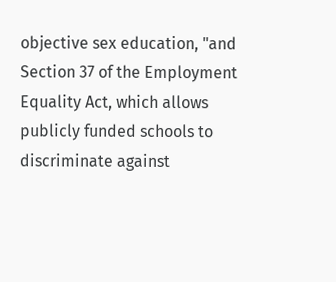objective sex education, "and Section 37 of the Employment Equality Act, which allows publicly funded schools to discriminate against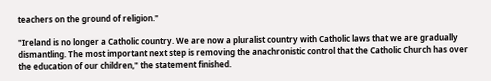teachers on the ground of religion."

"Ireland is no longer a Catholic country. We are now a pluralist country with Catholic laws that we are gradually dismantling. The most important next step is removing the anachronistic control that the Catholic Church has over the education of our children," the statement finished.